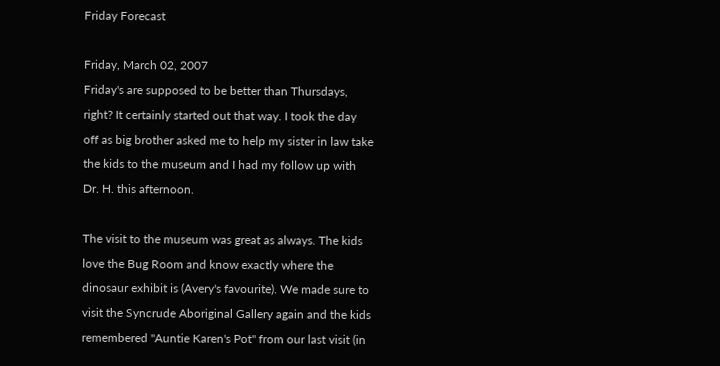Friday Forecast

Friday, March 02, 2007
Friday's are supposed to be better than Thursdays, right? It certainly started out that way. I took the day off as big brother asked me to help my sister in law take the kids to the museum and I had my follow up with Dr. H. this afternoon.

The visit to the museum was great as always. The kids love the Bug Room and know exactly where the dinosaur exhibit is (Avery's favourite). We made sure to visit the Syncrude Aboriginal Gallery again and the kids remembered "Auntie Karen's Pot" from our last visit (in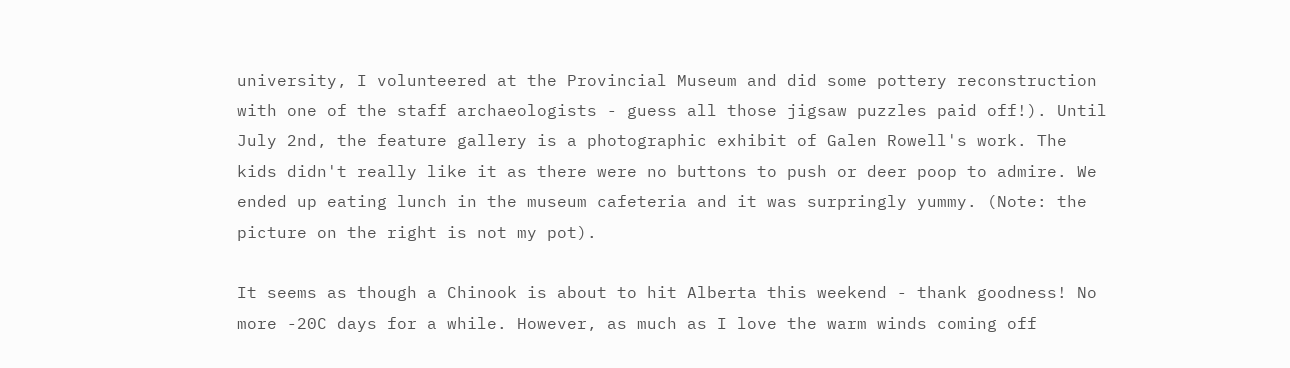university, I volunteered at the Provincial Museum and did some pottery reconstruction with one of the staff archaeologists - guess all those jigsaw puzzles paid off!). Until July 2nd, the feature gallery is a photographic exhibit of Galen Rowell's work. The kids didn't really like it as there were no buttons to push or deer poop to admire. We ended up eating lunch in the museum cafeteria and it was surpringly yummy. (Note: the picture on the right is not my pot).

It seems as though a Chinook is about to hit Alberta this weekend - thank goodness! No more -20C days for a while. However, as much as I love the warm winds coming off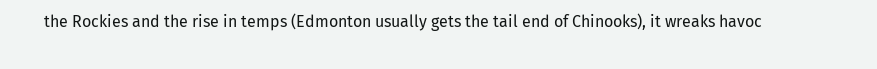the Rockies and the rise in temps (Edmonton usually gets the tail end of Chinooks), it wreaks havoc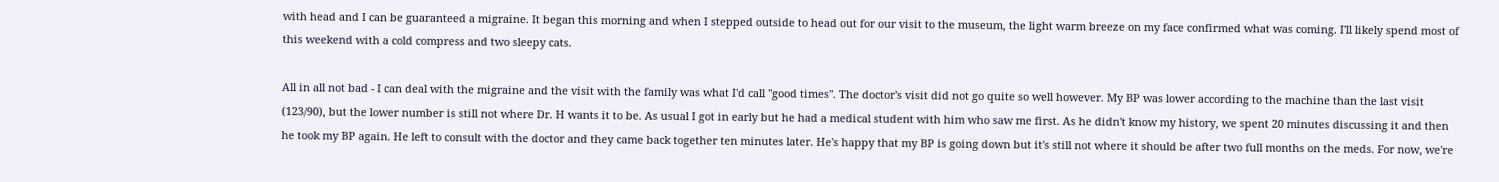with head and I can be guaranteed a migraine. It began this morning and when I stepped outside to head out for our visit to the museum, the light warm breeze on my face confirmed what was coming. I'll likely spend most of this weekend with a cold compress and two sleepy cats.

All in all not bad - I can deal with the migraine and the visit with the family was what I'd call "good times". The doctor's visit did not go quite so well however. My BP was lower according to the machine than the last visit (123/90), but the lower number is still not where Dr. H wants it to be. As usual I got in early but he had a medical student with him who saw me first. As he didn't know my history, we spent 20 minutes discussing it and then he took my BP again. He left to consult with the doctor and they came back together ten minutes later. He's happy that my BP is going down but it's still not where it should be after two full months on the meds. For now, we're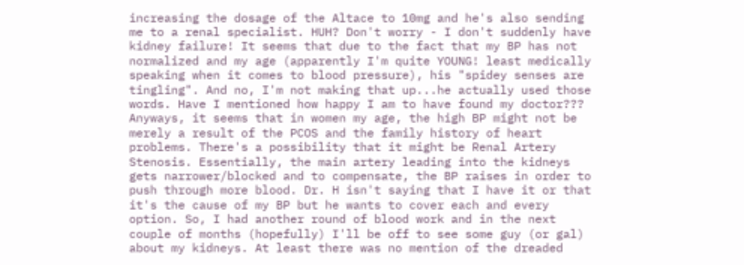increasing the dosage of the Altace to 10mg and he's also sending me to a renal specialist. HUH? Don't worry - I don't suddenly have kidney failure! It seems that due to the fact that my BP has not normalized and my age (apparently I'm quite YOUNG! least medically speaking when it comes to blood pressure), his "spidey senses are tingling". And no, I'm not making that up...he actually used those words. Have I mentioned how happy I am to have found my doctor??? Anyways, it seems that in women my age, the high BP might not be merely a result of the PCOS and the family history of heart problems. There's a possibility that it might be Renal Artery Stenosis. Essentially, the main artery leading into the kidneys gets narrower/blocked and to compensate, the BP raises in order to push through more blood. Dr. H isn't saying that I have it or that it's the cause of my BP but he wants to cover each and every option. So, I had another round of blood work and in the next couple of months (hopefully) I'll be off to see some guy (or gal) about my kidneys. At least there was no mention of the dreaded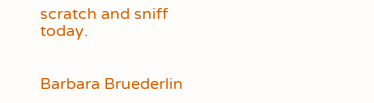scratch and sniff today.


Barbara Bruederlin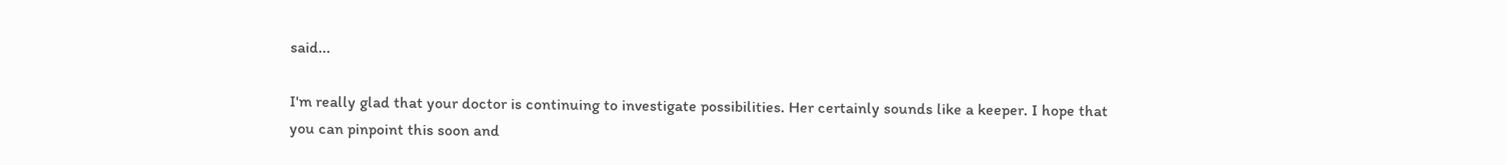said...

I'm really glad that your doctor is continuing to investigate possibilities. Her certainly sounds like a keeper. I hope that you can pinpoint this soon and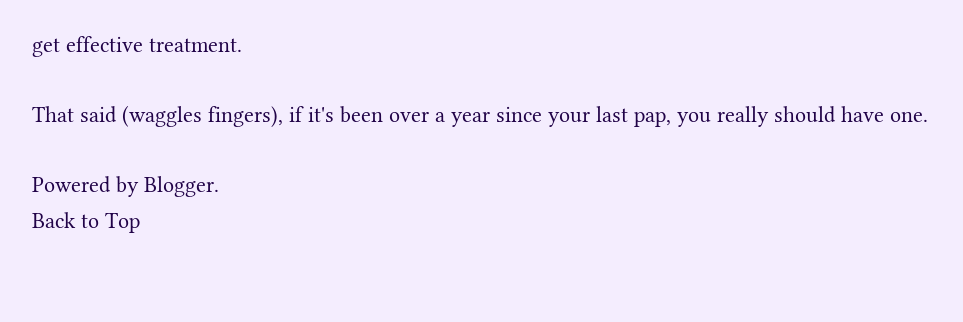get effective treatment.

That said (waggles fingers), if it's been over a year since your last pap, you really should have one.

Powered by Blogger.
Back to Top